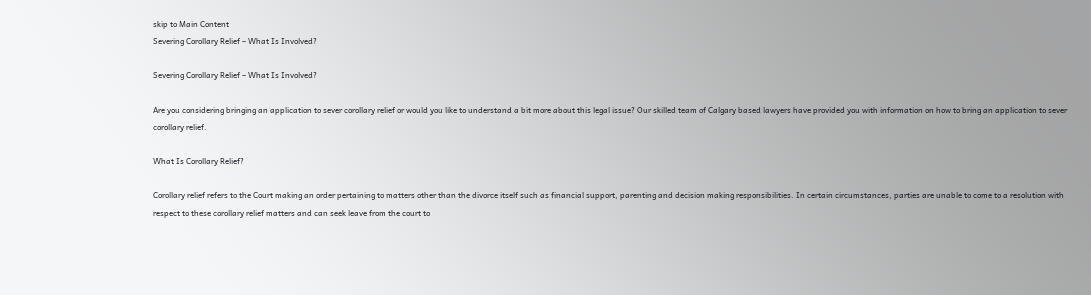skip to Main Content
Severing Corollary Relief – What Is Involved?

Severing Corollary Relief – What Is Involved?

Are you considering bringing an application to sever corollary relief or would you like to understand a bit more about this legal issue? Our skilled team of Calgary based lawyers have provided you with information on how to bring an application to sever corollary relief.

What Is Corollary Relief?

Corollary relief refers to the Court making an order pertaining to matters other than the divorce itself such as financial support, parenting and decision making responsibilities. In certain circumstances, parties are unable to come to a resolution with respect to these corollary relief matters and can seek leave from the court to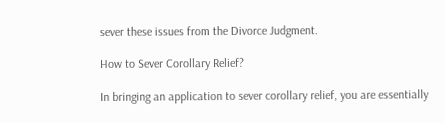sever these issues from the Divorce Judgment.

How to Sever Corollary Relief?

In bringing an application to sever corollary relief, you are essentially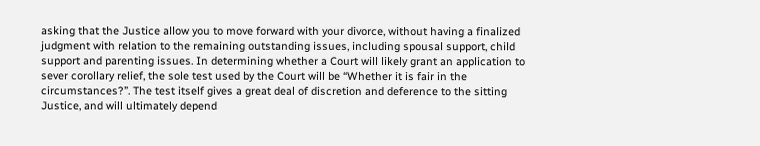asking that the Justice allow you to move forward with your divorce, without having a finalized judgment with relation to the remaining outstanding issues, including spousal support, child support and parenting issues. In determining whether a Court will likely grant an application to sever corollary relief, the sole test used by the Court will be “Whether it is fair in the circumstances?”. The test itself gives a great deal of discretion and deference to the sitting Justice, and will ultimately depend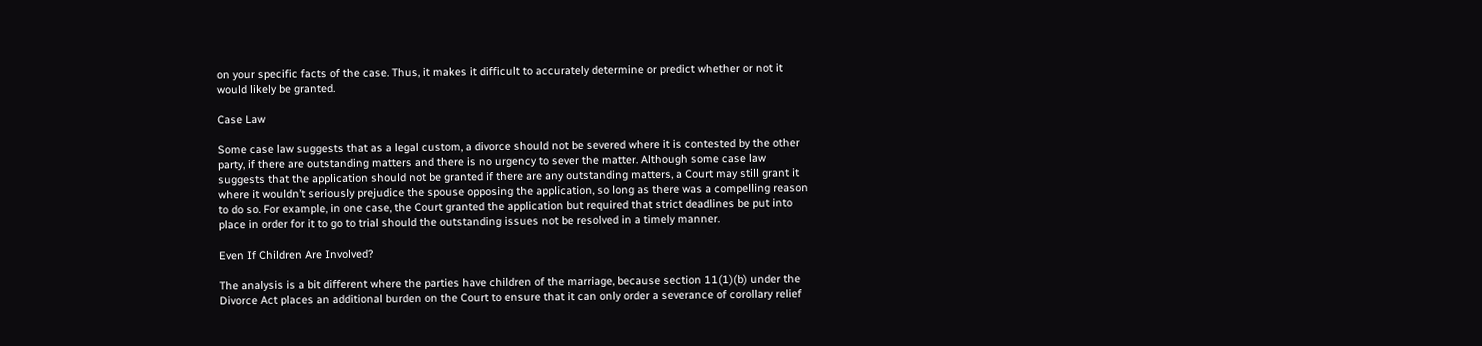on your specific facts of the case. Thus, it makes it difficult to accurately determine or predict whether or not it would likely be granted.

Case Law

Some case law suggests that as a legal custom, a divorce should not be severed where it is contested by the other party, if there are outstanding matters and there is no urgency to sever the matter. Although some case law suggests that the application should not be granted if there are any outstanding matters, a Court may still grant it where it wouldn’t seriously prejudice the spouse opposing the application, so long as there was a compelling reason to do so. For example, in one case, the Court granted the application but required that strict deadlines be put into place in order for it to go to trial should the outstanding issues not be resolved in a timely manner.

Even If Children Are Involved?

The analysis is a bit different where the parties have children of the marriage, because section 11(1)(b) under the Divorce Act places an additional burden on the Court to ensure that it can only order a severance of corollary relief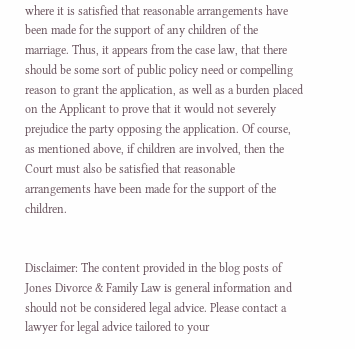where it is satisfied that reasonable arrangements have been made for the support of any children of the marriage. Thus, it appears from the case law, that there should be some sort of public policy need or compelling reason to grant the application, as well as a burden placed on the Applicant to prove that it would not severely prejudice the party opposing the application. Of course, as mentioned above, if children are involved, then the Court must also be satisfied that reasonable arrangements have been made for the support of the children.


Disclaimer: The content provided in the blog posts of Jones Divorce & Family Law is general information and should not be considered legal advice. Please contact a lawyer for legal advice tailored to your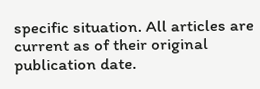specific situation. All articles are current as of their original publication date.